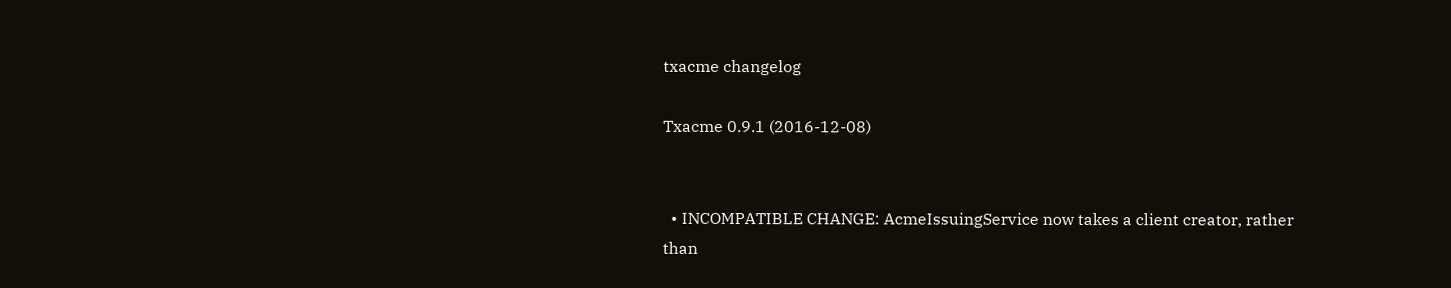txacme changelog

Txacme 0.9.1 (2016-12-08)


  • INCOMPATIBLE CHANGE: AcmeIssuingService now takes a client creator, rather than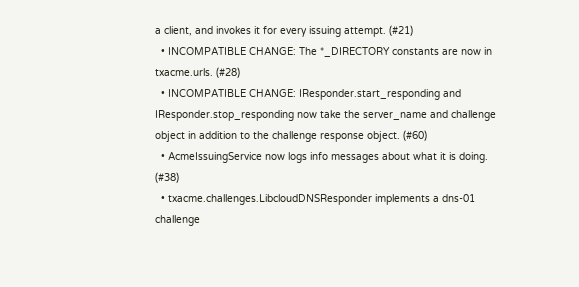a client, and invokes it for every issuing attempt. (#21)
  • INCOMPATIBLE CHANGE: The *_DIRECTORY constants are now in txacme.urls. (#28)
  • INCOMPATIBLE CHANGE: IResponder.start_responding and IResponder.stop_responding now take the server_name and challenge object in addition to the challenge response object. (#60)
  • AcmeIssuingService now logs info messages about what it is doing. (#38)
  • txacme.challenges.LibcloudDNSResponder implements a dns-01 challenge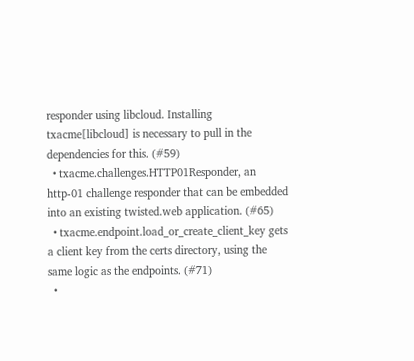responder using libcloud. Installing txacme[libcloud] is necessary to pull in the dependencies for this. (#59)
  • txacme.challenges.HTTP01Responder, an http-01 challenge responder that can be embedded into an existing twisted.web application. (#65)
  • txacme.endpoint.load_or_create_client_key gets a client key from the certs directory, using the same logic as the endpoints. (#71)
  •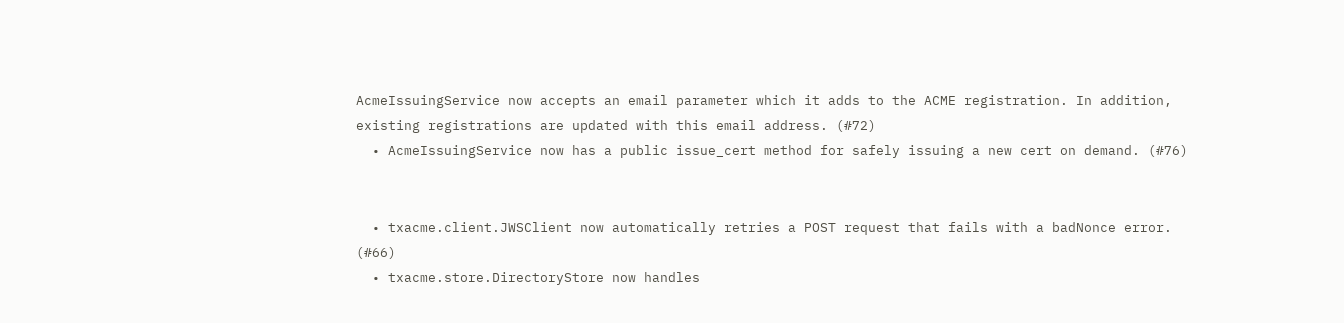AcmeIssuingService now accepts an email parameter which it adds to the ACME registration. In addition, existing registrations are updated with this email address. (#72)
  • AcmeIssuingService now has a public issue_cert method for safely issuing a new cert on demand. (#76)


  • txacme.client.JWSClient now automatically retries a POST request that fails with a badNonce error. (#66)
  • txacme.store.DirectoryStore now handles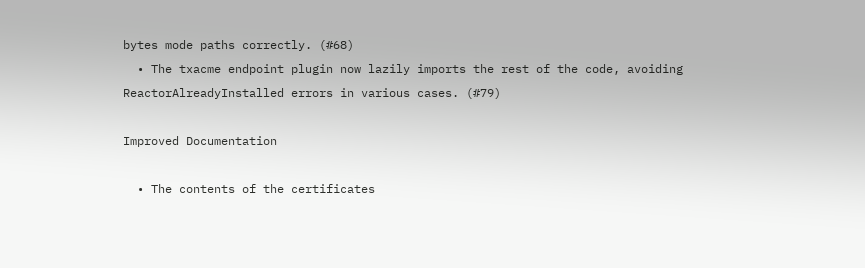bytes mode paths correctly. (#68)
  • The txacme endpoint plugin now lazily imports the rest of the code, avoiding ReactorAlreadyInstalled errors in various cases. (#79)

Improved Documentation

  • The contents of the certificates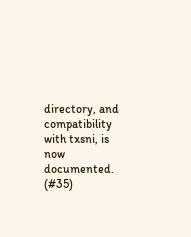directory, and compatibility with txsni, is now documented. (#35)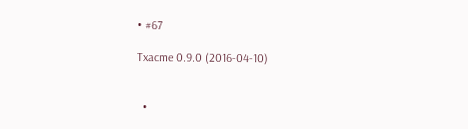• #67

Txacme 0.9.0 (2016-04-10)


  •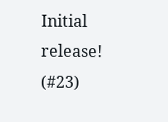Initial release! (#23)